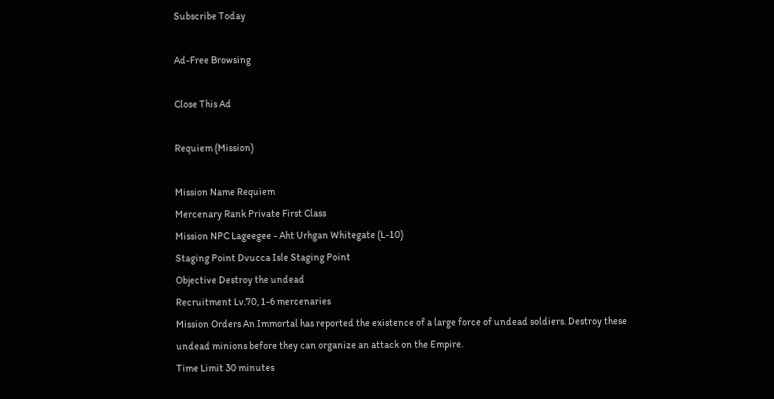Subscribe Today

Ad-Free Browsing

Close This Ad

Requiem (Mission)

Mission Name Requiem
Mercenary Rank Private First Class
Mission NPC Lageegee - Aht Urhgan Whitegate (L-10)
Staging Point Dvucca Isle Staging Point
Objective Destroy the undead
Recruitment Lv.70, 1-6 mercenaries
Mission Orders An Immortal has reported the existence of a large force of undead soldiers. Destroy these undead minions before they can organize an attack on the Empire.
Time Limit 30 minutes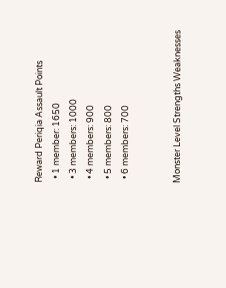Reward Periqia Assault Points
  • 1 member: 1650
  • 3 members: 1000
  • 4 members: 900
  • 5 members: 800
  • 6 members: 700


Monster Level Strengths Weaknesses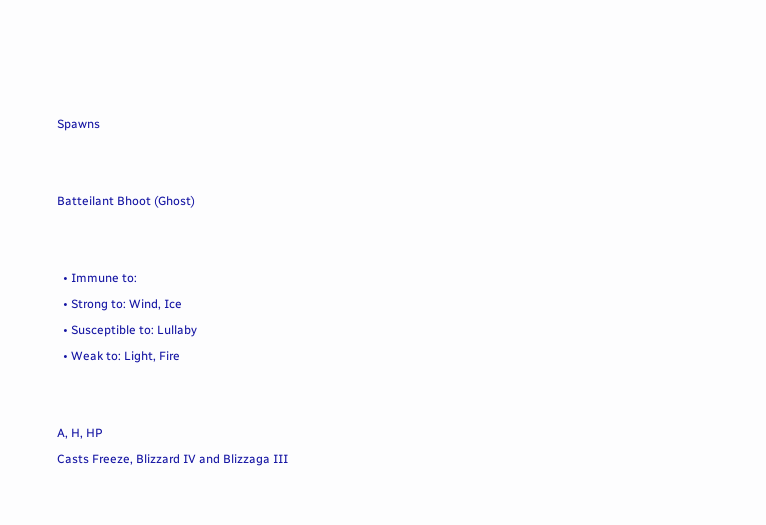Spawns


Batteilant Bhoot (Ghost)


  • Immune to:
  • Strong to: Wind, Ice
  • Susceptible to: Lullaby
  • Weak to: Light, Fire


A, H, HP
Casts Freeze, Blizzard IV and Blizzaga III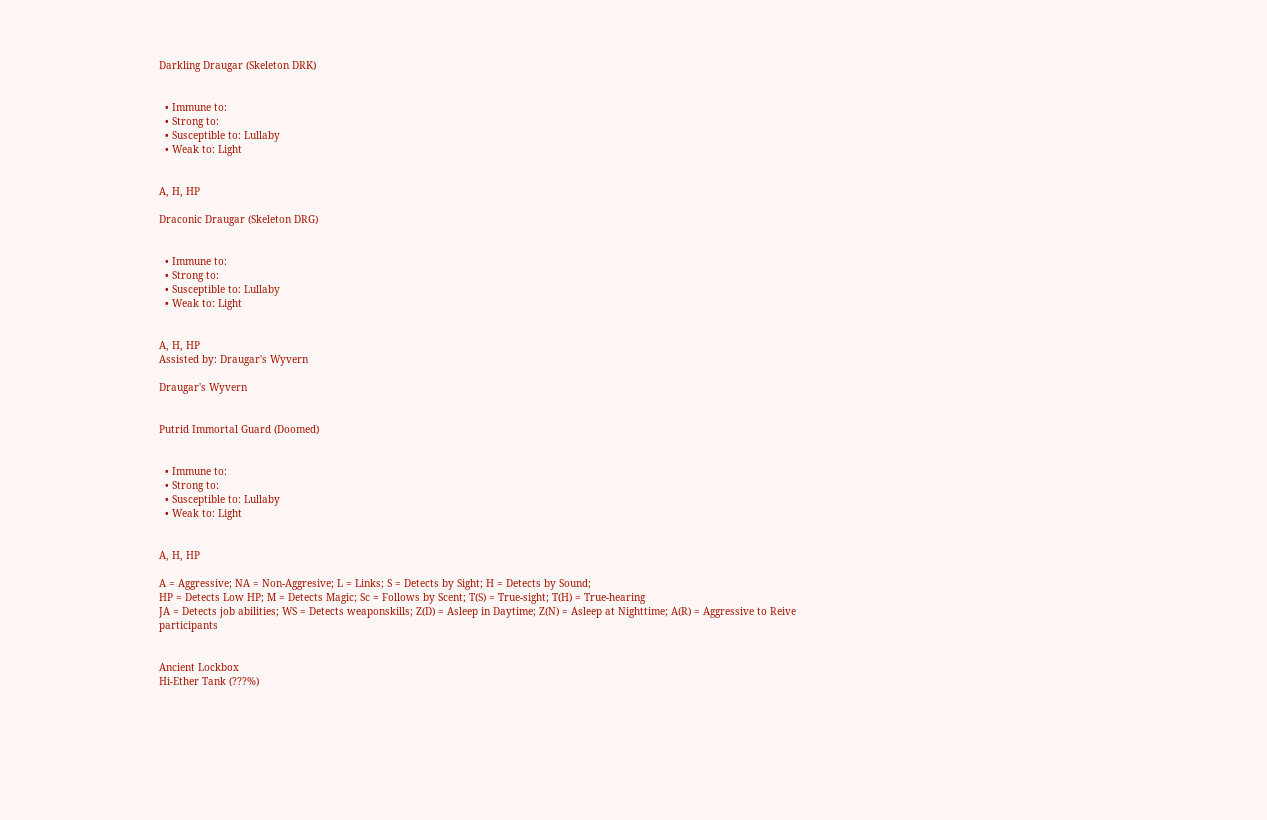Darkling Draugar (Skeleton DRK)


  • Immune to:
  • Strong to:
  • Susceptible to: Lullaby
  • Weak to: Light


A, H, HP

Draconic Draugar (Skeleton DRG)


  • Immune to:
  • Strong to:
  • Susceptible to: Lullaby
  • Weak to: Light


A, H, HP
Assisted by: Draugar's Wyvern

Draugar's Wyvern


Putrid Immortal Guard (Doomed)


  • Immune to:
  • Strong to:
  • Susceptible to: Lullaby
  • Weak to: Light


A, H, HP

A = Aggressive; NA = Non-Aggresive; L = Links; S = Detects by Sight; H = Detects by Sound;
HP = Detects Low HP; M = Detects Magic; Sc = Follows by Scent; T(S) = True-sight; T(H) = True-hearing
JA = Detects job abilities; WS = Detects weaponskills; Z(D) = Asleep in Daytime; Z(N) = Asleep at Nighttime; A(R) = Aggressive to Reive participants


Ancient Lockbox
Hi-Ether Tank (???%)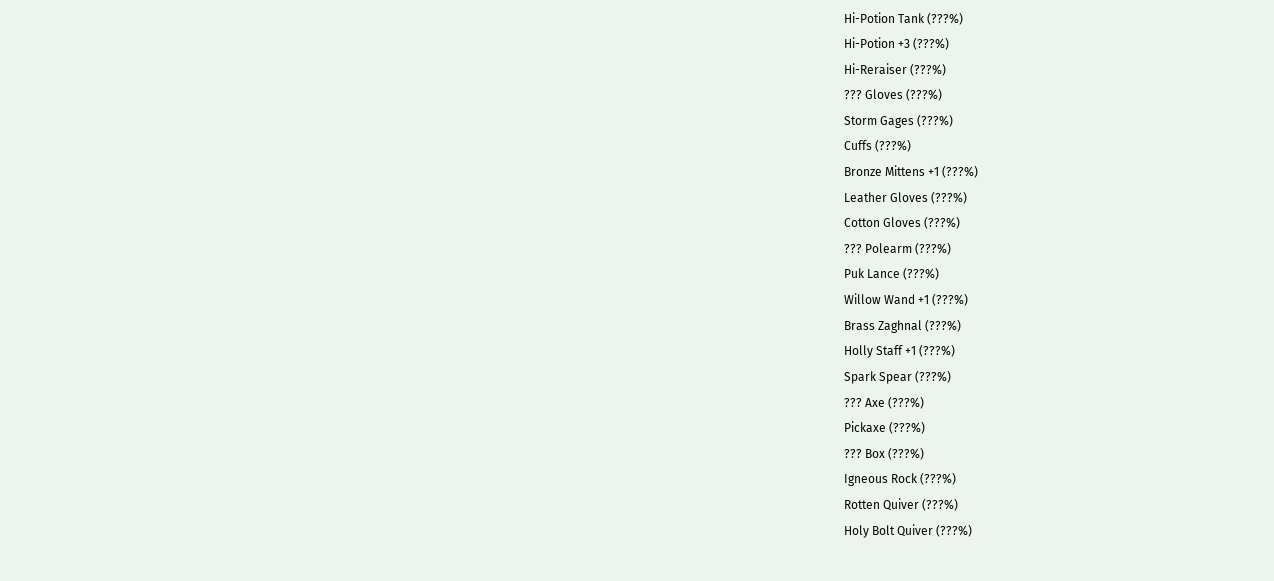Hi-Potion Tank (???%)
Hi-Potion +3 (???%)
Hi-Reraiser (???%)
??? Gloves (???%)
Storm Gages (???%)
Cuffs (???%)
Bronze Mittens +1 (???%)
Leather Gloves (???%)
Cotton Gloves (???%)
??? Polearm (???%)
Puk Lance (???%)
Willow Wand +1 (???%)
Brass Zaghnal (???%)
Holly Staff +1 (???%)
Spark Spear (???%)
??? Axe (???%)
Pickaxe (???%)
??? Box (???%)
Igneous Rock (???%)
Rotten Quiver (???%)
Holy Bolt Quiver (???%)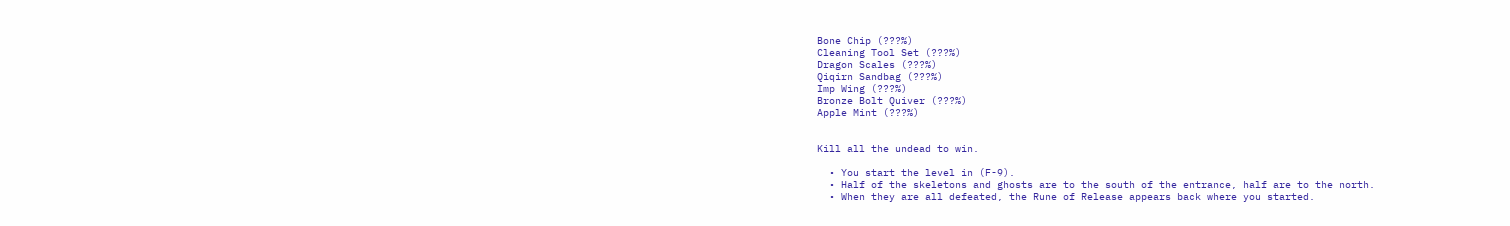Bone Chip (???%)
Cleaning Tool Set (???%)
Dragon Scales (???%)
Qiqirn Sandbag (???%)
Imp Wing (???%)
Bronze Bolt Quiver (???%)
Apple Mint (???%)


Kill all the undead to win.

  • You start the level in (F-9).
  • Half of the skeletons and ghosts are to the south of the entrance, half are to the north.
  • When they are all defeated, the Rune of Release appears back where you started.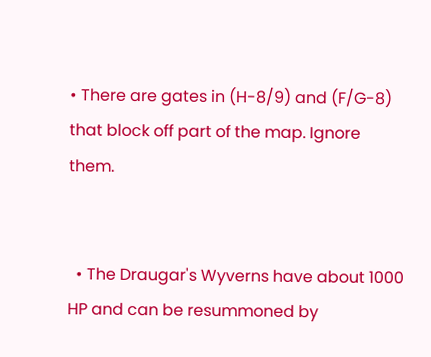• There are gates in (H-8/9) and (F/G-8) that block off part of the map. Ignore them.


  • The Draugar's Wyverns have about 1000 HP and can be resummoned by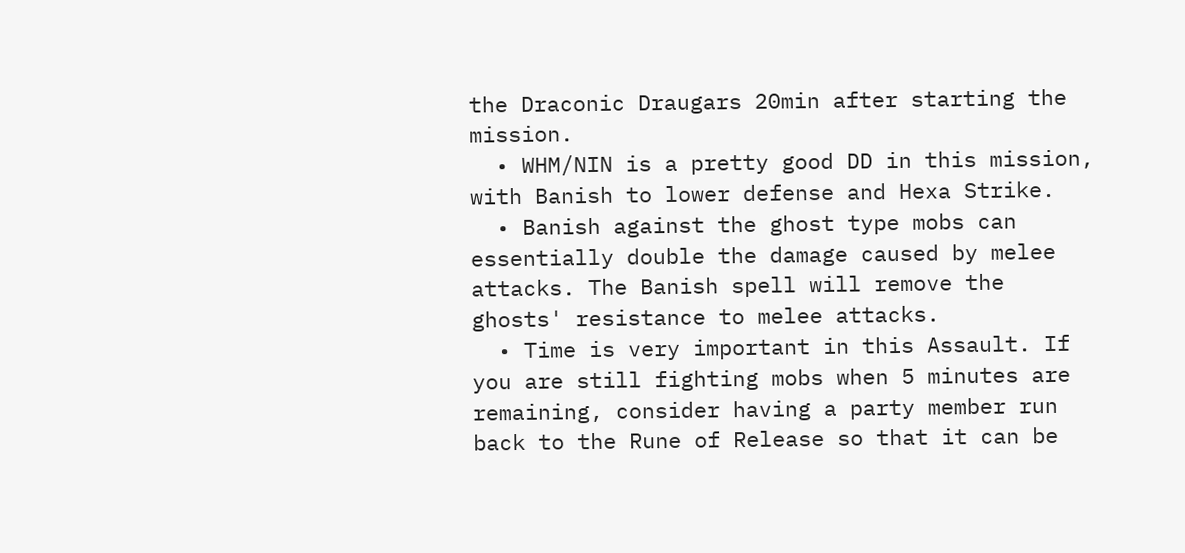the Draconic Draugars 20min after starting the mission.
  • WHM/NIN is a pretty good DD in this mission, with Banish to lower defense and Hexa Strike.
  • Banish against the ghost type mobs can essentially double the damage caused by melee attacks. The Banish spell will remove the ghosts' resistance to melee attacks.
  • Time is very important in this Assault. If you are still fighting mobs when 5 minutes are remaining, consider having a party member run back to the Rune of Release so that it can be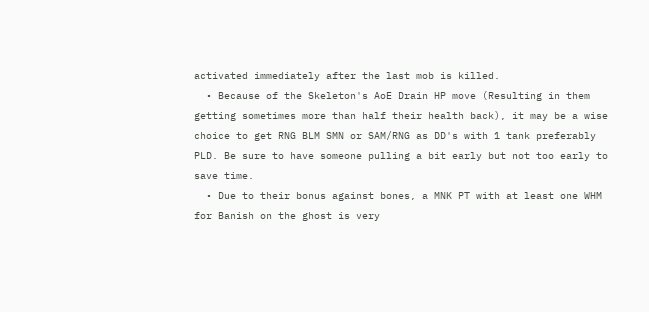activated immediately after the last mob is killed.
  • Because of the Skeleton's AoE Drain HP move (Resulting in them getting sometimes more than half their health back), it may be a wise choice to get RNG BLM SMN or SAM/RNG as DD's with 1 tank preferably PLD. Be sure to have someone pulling a bit early but not too early to save time.
  • Due to their bonus against bones, a MNK PT with at least one WHM for Banish on the ghost is very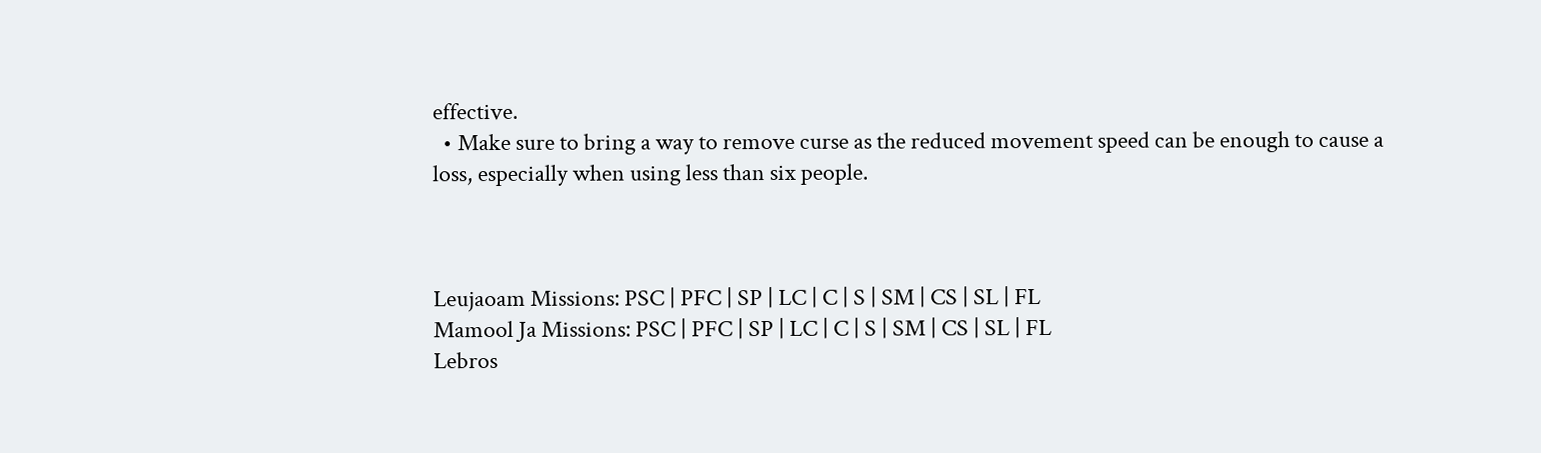effective.
  • Make sure to bring a way to remove curse as the reduced movement speed can be enough to cause a loss, especially when using less than six people.



Leujaoam Missions: PSC | PFC | SP | LC | C | S | SM | CS | SL | FL
Mamool Ja Missions: PSC | PFC | SP | LC | C | S | SM | CS | SL | FL
Lebros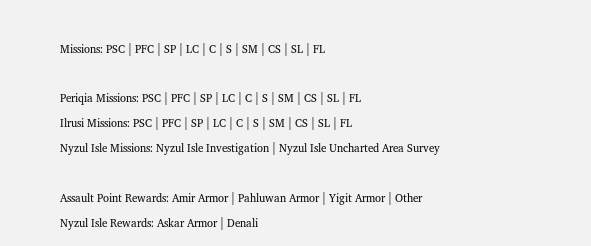Missions: PSC | PFC | SP | LC | C | S | SM | CS | SL | FL

Periqia Missions: PSC | PFC | SP | LC | C | S | SM | CS | SL | FL
Ilrusi Missions: PSC | PFC | SP | LC | C | S | SM | CS | SL | FL
Nyzul Isle Missions: Nyzul Isle Investigation | Nyzul Isle Uncharted Area Survey

Assault Point Rewards: Amir Armor | Pahluwan Armor | Yigit Armor | Other
Nyzul Isle Rewards: Askar Armor | Denali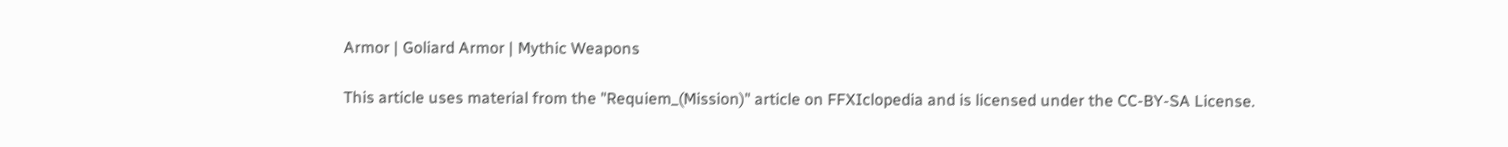Armor | Goliard Armor | Mythic Weapons

This article uses material from the "Requiem_(Mission)" article on FFXIclopedia and is licensed under the CC-BY-SA License.